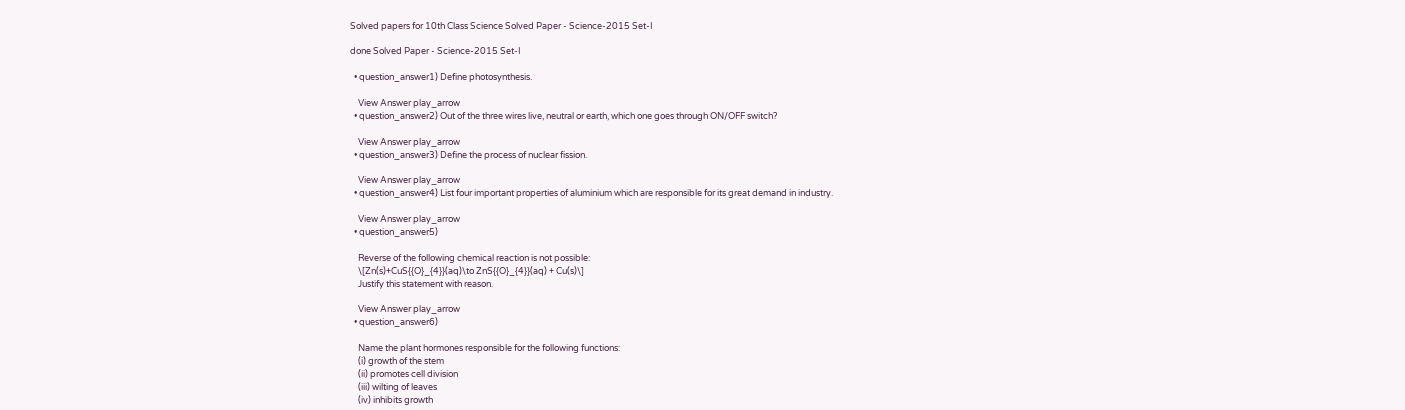Solved papers for 10th Class Science Solved Paper - Science-2015 Set-I

done Solved Paper - Science-2015 Set-I

  • question_answer1) Define photosynthesis.

    View Answer play_arrow
  • question_answer2) Out of the three wires live, neutral or earth, which one goes through ON/OFF switch?

    View Answer play_arrow
  • question_answer3) Define the process of nuclear fission.

    View Answer play_arrow
  • question_answer4) List four important properties of aluminium which are responsible for its great demand in industry.

    View Answer play_arrow
  • question_answer5)

    Reverse of the following chemical reaction is not possible:
    \[Zn(s)+CuS{{O}_{4}}(aq)\to ZnS{{O}_{4}}(aq) + Cu(s)\]
    Justify this statement with reason.

    View Answer play_arrow
  • question_answer6)

    Name the plant hormones responsible for the following functions:
    (i) growth of the stem
    (ii) promotes cell division
    (iii) wilting of leaves
    (iv) inhibits growth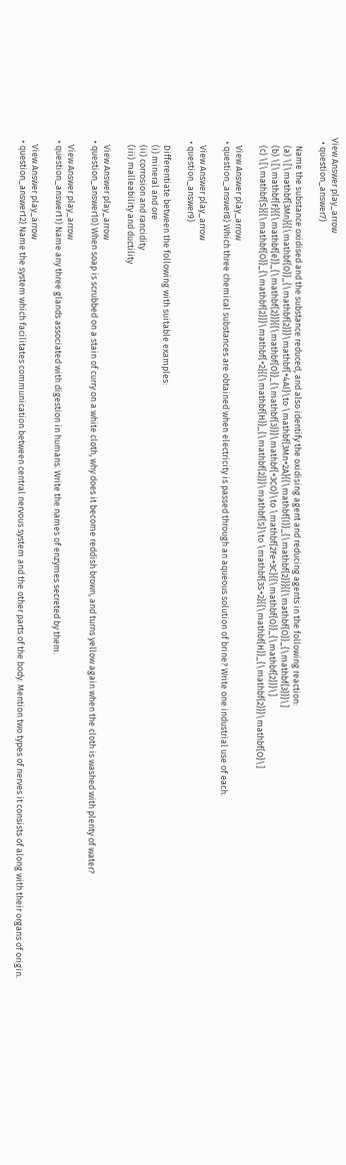View Answer play_arrow
  • question_answer7)

    Name the substance oxidised and the substance reduced, and also identify the oxidising agent and reducing agents in the following reaction:
    (a) \[\mathbf{3Mn}{{\mathbf{O}}_{\mathbf{2}}}\mathbf{+4Al}\to \mathbf{3Mn+2A}{{\mathbf{l}}_{\mathbf{2}}}{{\mathbf{O}}_{\mathbf{3}}}\]
    (b) \[\mathbf{F}{{\mathbf{e}}_{\mathbf{2}}}{{\mathbf{O}}_{\mathbf{3}}}\mathbf{+3CO}\to \mathbf{2Fe+3C}{{\mathbf{O}}_{\mathbf{2}}}\]
    (c) \[\mathbf{S}{{\mathbf{O}}_{\mathbf{2}}}\mathbf{+2}{{\mathbf{H}}_{\mathbf{2}}}\mathbf{S}\to \mathbf{3S+2}{{\mathbf{H}}_{\mathbf{2}}}\mathbf{O}\]

    View Answer play_arrow
  • question_answer8) Which three chemical substances are obtained when electricity is passed through an aqueous solution of brine? Write one industrial use of each.

    View Answer play_arrow
  • question_answer9)

    Differentiate between the following with suitable examples:
    (i) mineral and ore
    (ii) corrosion and rancidity
    (iii) malleability and ductility

    View Answer play_arrow
  • question_answer10) When soap is scrubbed on a stain of curry on a white cloth, why does it become reddish brown, and turns yellow again when the cloth is washed with plenty of water?

    View Answer play_arrow
  • question_answer11) Name any three glands associated with digestion in humans. Write the names of enzymes secreted by them.

    View Answer play_arrow
  • question_answer12) Name the system which facilitates communication between central nervous system and the other parts of the body. Mention two types of nerves it consists of along with their organs of origin.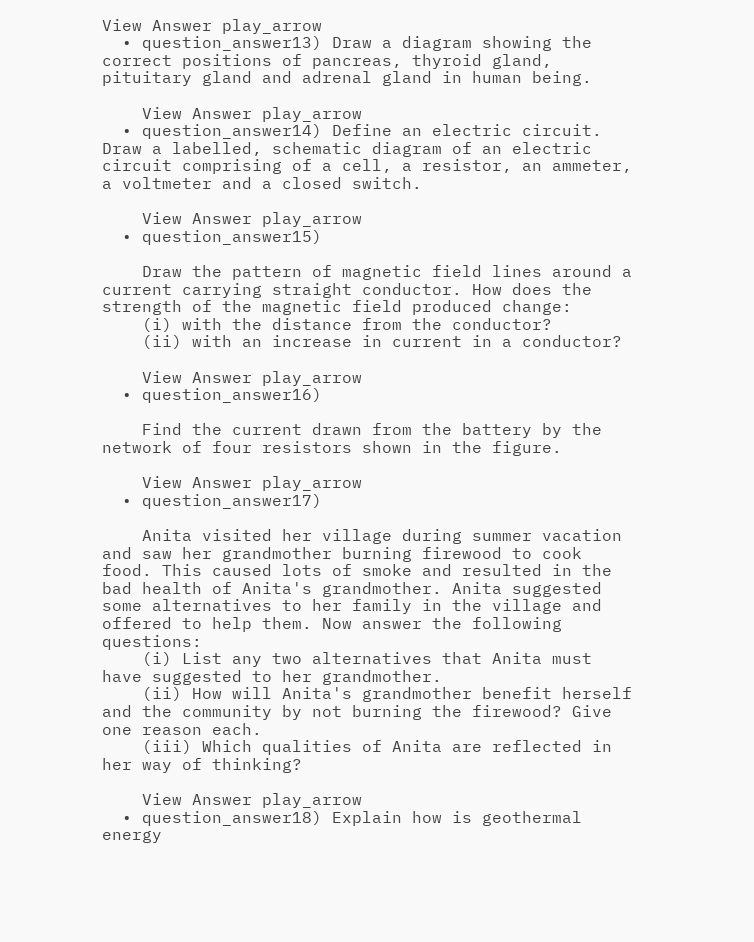View Answer play_arrow
  • question_answer13) Draw a diagram showing the correct positions of pancreas, thyroid gland, pituitary gland and adrenal gland in human being.

    View Answer play_arrow
  • question_answer14) Define an electric circuit. Draw a labelled, schematic diagram of an electric circuit comprising of a cell, a resistor, an ammeter, a voltmeter and a closed switch.

    View Answer play_arrow
  • question_answer15)

    Draw the pattern of magnetic field lines around a current carrying straight conductor. How does the strength of the magnetic field produced change:
    (i) with the distance from the conductor?
    (ii) with an increase in current in a conductor?

    View Answer play_arrow
  • question_answer16)

    Find the current drawn from the battery by the network of four resistors shown in the figure.

    View Answer play_arrow
  • question_answer17)

    Anita visited her village during summer vacation and saw her grandmother burning firewood to cook food. This caused lots of smoke and resulted in the bad health of Anita's grandmother. Anita suggested some alternatives to her family in the village and offered to help them. Now answer the following questions:
    (i) List any two alternatives that Anita must have suggested to her grandmother.
    (ii) How will Anita's grandmother benefit herself and the community by not burning the firewood? Give one reason each.
    (iii) Which qualities of Anita are reflected in her way of thinking?

    View Answer play_arrow
  • question_answer18) Explain how is geothermal energy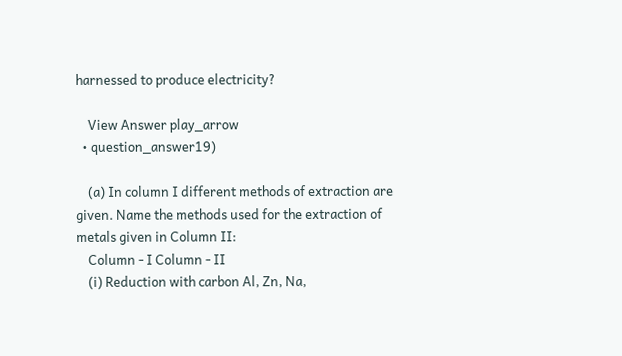harnessed to produce electricity?

    View Answer play_arrow
  • question_answer19)

    (a) In column I different methods of extraction are given. Name the methods used for the extraction of metals given in Column II:
    Column - I Column - II
    (i) Reduction with carbon Al, Zn, Na,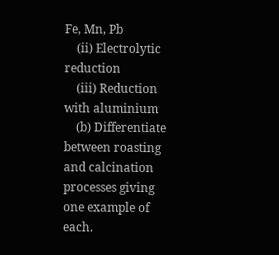Fe, Mn, Pb
    (ii) Electrolytic reduction
    (iii) Reduction with aluminium
    (b) Differentiate between roasting and calcination processes giving one example of each.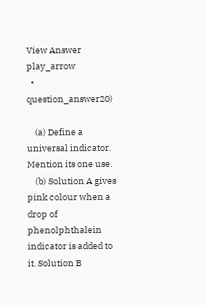View Answer play_arrow
  • question_answer20)

    (a) Define a universal indicator. Mention its one use.
    (b) Solution A gives pink colour when a drop of phenolphthalein indicator is added to it. Solution B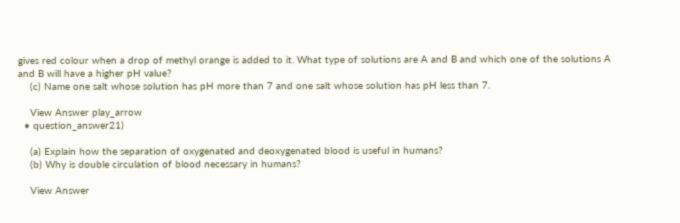gives red colour when a drop of methyl orange is added to it. What type of solutions are A and B and which one of the solutions A and B will have a higher pH value?
    (c) Name one salt whose solution has pH more than 7 and one salt whose solution has pH less than 7.

    View Answer play_arrow
  • question_answer21)

    (a) Explain how the separation of oxygenated and deoxygenated blood is useful in humans?
    (b) Why is double circulation of blood necessary in humans?

    View Answer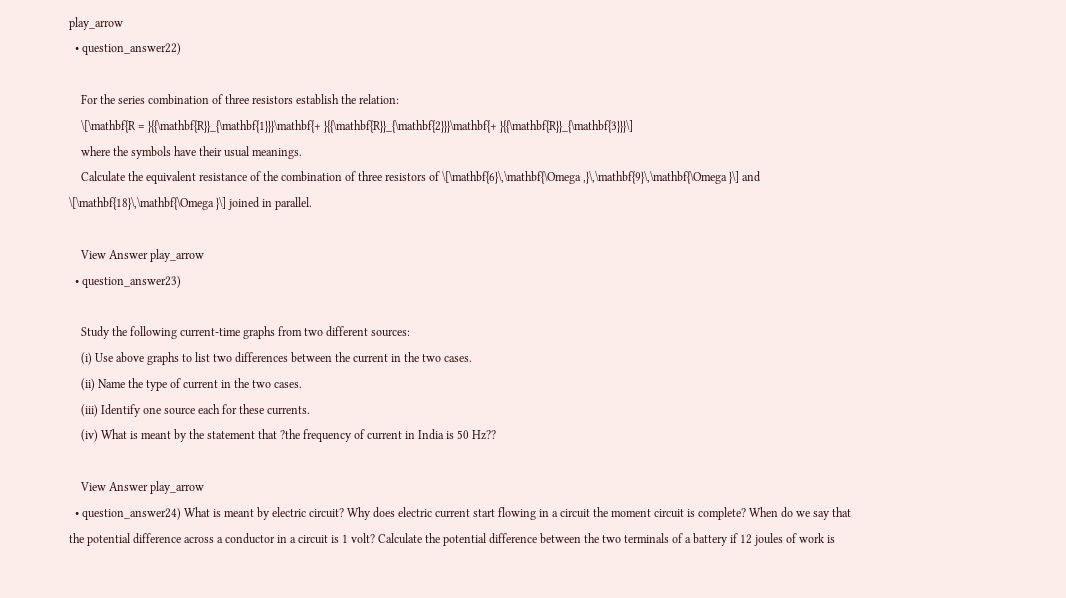play_arrow
  • question_answer22)

    For the series combination of three resistors establish the relation:
    \[\mathbf{R = }{{\mathbf{R}}_{\mathbf{1}}}\mathbf{+ }{{\mathbf{R}}_{\mathbf{2}}}\mathbf{+ }{{\mathbf{R}}_{\mathbf{3}}}\]
    where the symbols have their usual meanings.
    Calculate the equivalent resistance of the combination of three resistors of \[\mathbf{6}\,\mathbf{\Omega ,}\,\mathbf{9}\,\mathbf{\Omega }\] and \[\mathbf{18}\,\mathbf{\Omega }\] joined in parallel.

    View Answer play_arrow
  • question_answer23)

    Study the following current-time graphs from two different sources:
    (i) Use above graphs to list two differences between the current in the two cases.
    (ii) Name the type of current in the two cases.
    (iii) Identify one source each for these currents.
    (iv) What is meant by the statement that ?the frequency of current in India is 50 Hz??

    View Answer play_arrow
  • question_answer24) What is meant by electric circuit? Why does electric current start flowing in a circuit the moment circuit is complete? When do we say that the potential difference across a conductor in a circuit is 1 volt? Calculate the potential difference between the two terminals of a battery if 12 joules of work is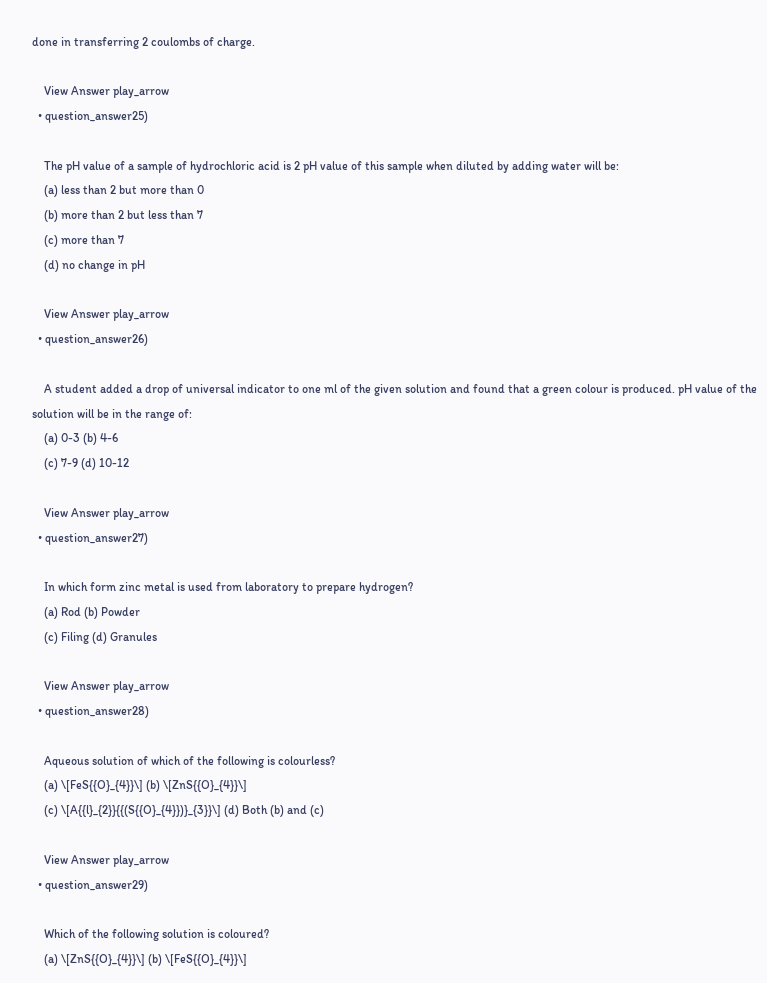done in transferring 2 coulombs of charge.

    View Answer play_arrow
  • question_answer25)

    The pH value of a sample of hydrochloric acid is 2 pH value of this sample when diluted by adding water will be:
    (a) less than 2 but more than 0
    (b) more than 2 but less than 7
    (c) more than 7
    (d) no change in pH

    View Answer play_arrow
  • question_answer26)

    A student added a drop of universal indicator to one ml of the given solution and found that a green colour is produced. pH value of the solution will be in the range of:
    (a) 0-3 (b) 4-6
    (c) 7-9 (d) 10-12

    View Answer play_arrow
  • question_answer27)

    In which form zinc metal is used from laboratory to prepare hydrogen?
    (a) Rod (b) Powder
    (c) Filing (d) Granules

    View Answer play_arrow
  • question_answer28)

    Aqueous solution of which of the following is colourless?
    (a) \[FeS{{O}_{4}}\] (b) \[ZnS{{O}_{4}}\]
    (c) \[A{{l}_{2}}{{(S{{O}_{4}})}_{3}}\] (d) Both (b) and (c)

    View Answer play_arrow
  • question_answer29)

    Which of the following solution is coloured?
    (a) \[ZnS{{O}_{4}}\] (b) \[FeS{{O}_{4}}\]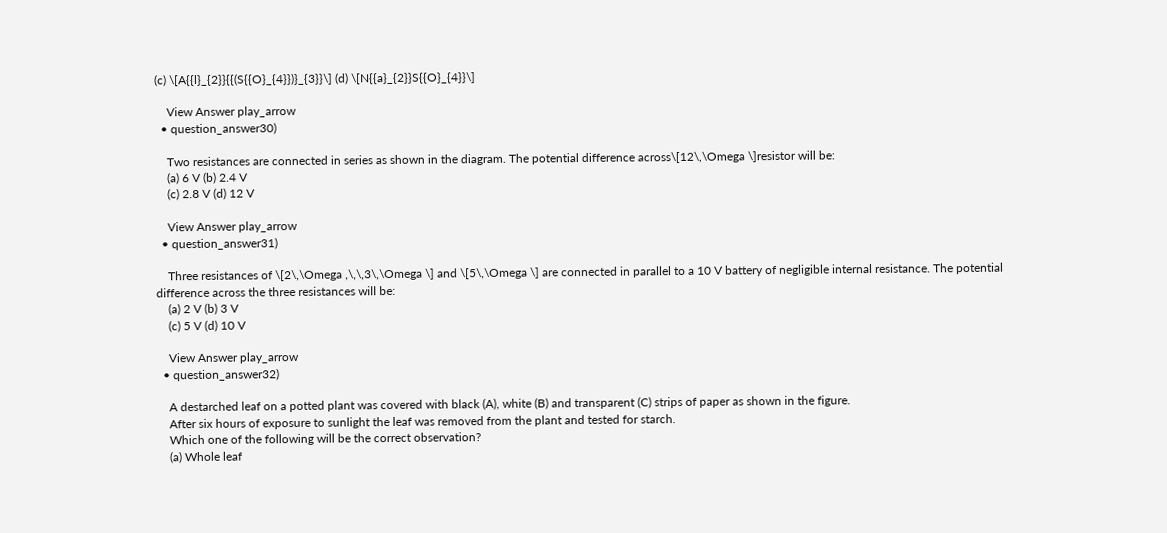(c) \[A{{l}_{2}}{{(S{{O}_{4}})}_{3}}\] (d) \[N{{a}_{2}}S{{O}_{4}}\]

    View Answer play_arrow
  • question_answer30)

    Two resistances are connected in series as shown in the diagram. The potential difference across\[12\,\Omega \]resistor will be:
    (a) 6 V (b) 2.4 V
    (c) 2.8 V (d) 12 V

    View Answer play_arrow
  • question_answer31)

    Three resistances of \[2\,\Omega ,\,\,3\,\Omega \] and \[5\,\Omega \] are connected in parallel to a 10 V battery of negligible internal resistance. The potential difference across the three resistances will be:
    (a) 2 V (b) 3 V
    (c) 5 V (d) 10 V

    View Answer play_arrow
  • question_answer32)

    A destarched leaf on a potted plant was covered with black (A), white (B) and transparent (C) strips of paper as shown in the figure.
    After six hours of exposure to sunlight the leaf was removed from the plant and tested for starch.
    Which one of the following will be the correct observation?
    (a) Whole leaf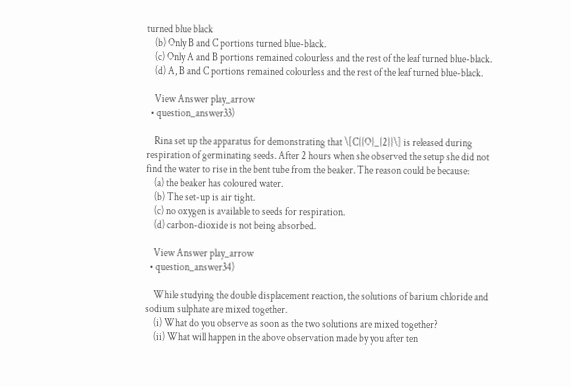turned blue black
    (b) Only B and C portions turned blue-black.
    (c) Only A and B portions remained colourless and the rest of the leaf turned blue-black.
    (d) A, B and C portions remained colourless and the rest of the leaf turned blue-black.

    View Answer play_arrow
  • question_answer33)

    Rina set up the apparatus for demonstrating that \[C{{O}_{2}}\] is released during respiration of germinating seeds. After 2 hours when she observed the setup she did not find the water to rise in the bent tube from the beaker. The reason could be because:
    (a) the beaker has coloured water.
    (b) The set-up is air tight.
    (c) no oxygen is available to seeds for respiration.
    (d) carbon-dioxide is not being absorbed.

    View Answer play_arrow
  • question_answer34)

    While studying the double displacement reaction, the solutions of barium chloride and sodium sulphate are mixed together.
    (i) What do you observe as soon as the two solutions are mixed together?
    (ii) What will happen in the above observation made by you after ten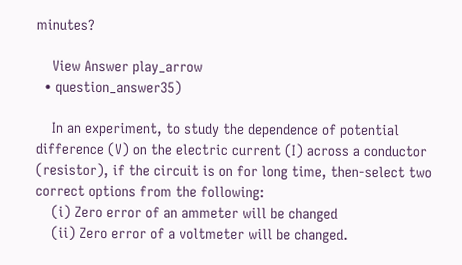minutes?

    View Answer play_arrow
  • question_answer35)

    In an experiment, to study the dependence of potential difference (V) on the electric current (I) across a conductor (resistor), if the circuit is on for long time, then-select two correct options from the following:
    (i) Zero error of an ammeter will be changed
    (ii) Zero error of a voltmeter will be changed.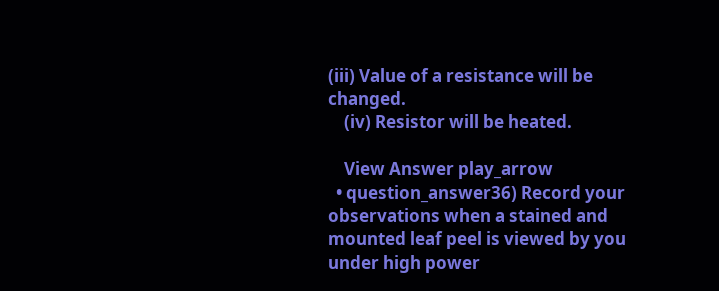(iii) Value of a resistance will be changed.
    (iv) Resistor will be heated.

    View Answer play_arrow
  • question_answer36) Record your observations when a stained and mounted leaf peel is viewed by you under high power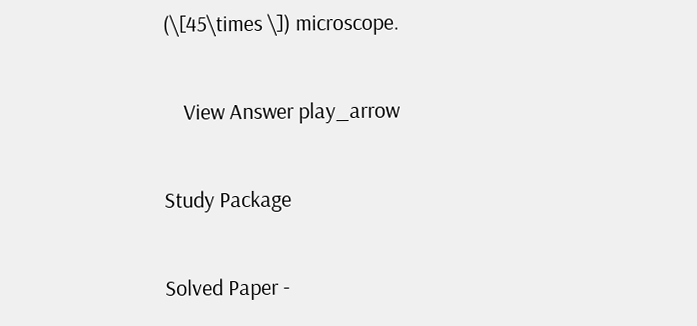(\[45\times \]) microscope.

    View Answer play_arrow

Study Package

Solved Paper -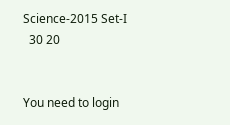Science-2015 Set-I
  30 20


You need to login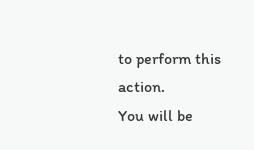to perform this action.
You will be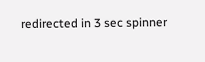redirected in 3 sec spinner